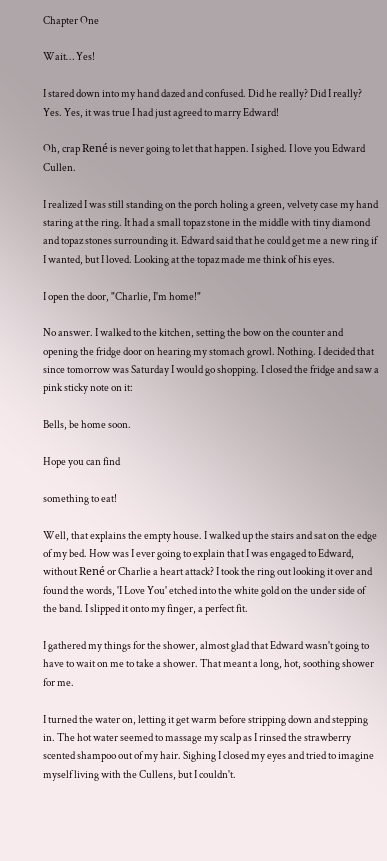Chapter One

Wait… Yes!

I stared down into my hand dazed and confused. Did he really? Did I really? Yes. Yes, it was true I had just agreed to marry Edward!

Oh, crap René is never going to let that happen. I sighed. I love you Edward Cullen.

I realized I was still standing on the porch holing a green, velvety case my hand staring at the ring. It had a small topaz stone in the middle with tiny diamond and topaz stones surrounding it. Edward said that he could get me a new ring if I wanted, but I loved. Looking at the topaz made me think of his eyes.

I open the door, "Charlie, I'm home!"

No answer. I walked to the kitchen, setting the bow on the counter and opening the fridge door on hearing my stomach growl. Nothing. I decided that since tomorrow was Saturday I would go shopping. I closed the fridge and saw a pink sticky note on it:

Bells, be home soon.

Hope you can find

something to eat!

Well, that explains the empty house. I walked up the stairs and sat on the edge of my bed. How was I ever going to explain that I was engaged to Edward, without René or Charlie a heart attack? I took the ring out looking it over and found the words, 'I Love You' etched into the white gold on the under side of the band. I slipped it onto my finger, a perfect fit.

I gathered my things for the shower, almost glad that Edward wasn't going to have to wait on me to take a shower. That meant a long, hot, soothing shower for me.

I turned the water on, letting it get warm before stripping down and stepping in. The hot water seemed to massage my scalp as I rinsed the strawberry scented shampoo out of my hair. Sighing I closed my eyes and tried to imagine myself living with the Cullens, but I couldn't.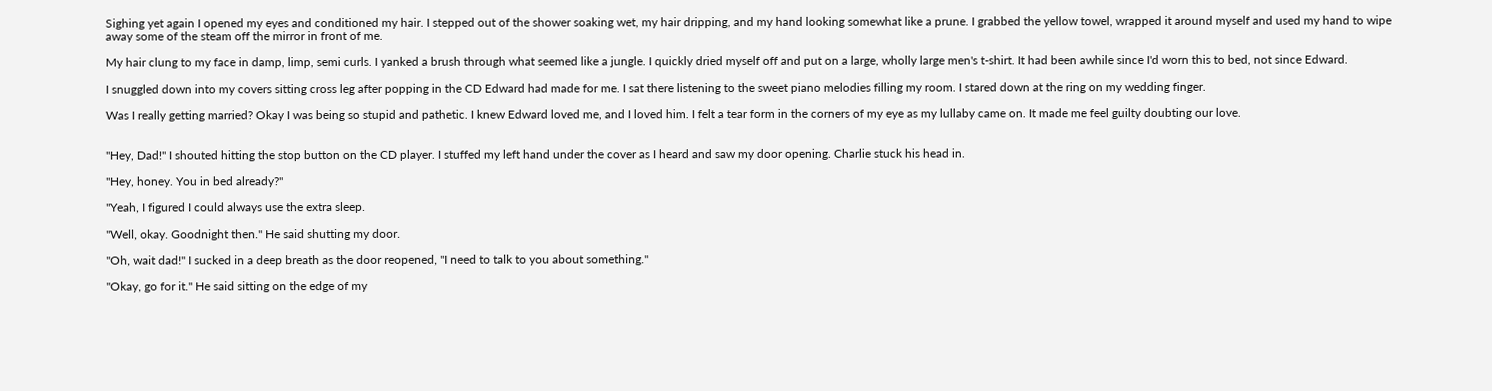Sighing yet again I opened my eyes and conditioned my hair. I stepped out of the shower soaking wet, my hair dripping, and my hand looking somewhat like a prune. I grabbed the yellow towel, wrapped it around myself and used my hand to wipe away some of the steam off the mirror in front of me.

My hair clung to my face in damp, limp, semi curls. I yanked a brush through what seemed like a jungle. I quickly dried myself off and put on a large, wholly large men's t-shirt. It had been awhile since I'd worn this to bed, not since Edward.

I snuggled down into my covers sitting cross leg after popping in the CD Edward had made for me. I sat there listening to the sweet piano melodies filling my room. I stared down at the ring on my wedding finger.

Was I really getting married? Okay I was being so stupid and pathetic. I knew Edward loved me, and I loved him. I felt a tear form in the corners of my eye as my lullaby came on. It made me feel guilty doubting our love.


"Hey, Dad!" I shouted hitting the stop button on the CD player. I stuffed my left hand under the cover as I heard and saw my door opening. Charlie stuck his head in.

"Hey, honey. You in bed already?"

"Yeah, I figured I could always use the extra sleep.

"Well, okay. Goodnight then." He said shutting my door.

"Oh, wait dad!" I sucked in a deep breath as the door reopened, "I need to talk to you about something."

"Okay, go for it." He said sitting on the edge of my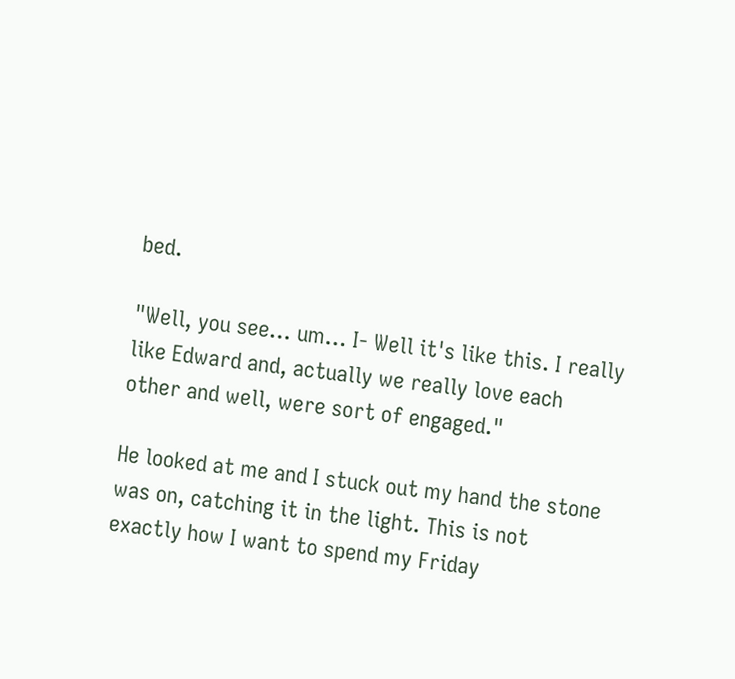bed.

"Well, you see… um… I- Well it's like this. I really like Edward and, actually we really love each other and well, were sort of engaged."

He looked at me and I stuck out my hand the stone was on, catching it in the light. This is not exactly how I want to spend my Friday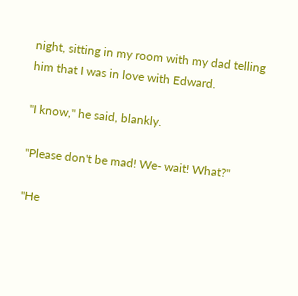night, sitting in my room with my dad telling him that I was in love with Edward.

"I know," he said, blankly.

"Please don't be mad! We- wait! What?"

"He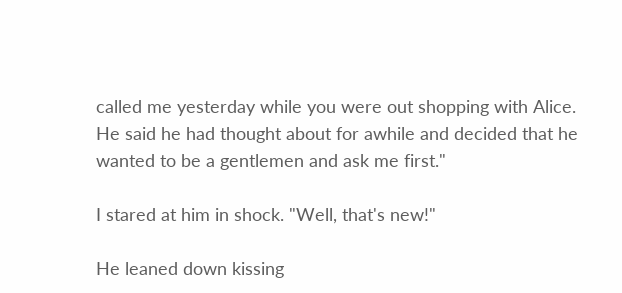called me yesterday while you were out shopping with Alice. He said he had thought about for awhile and decided that he wanted to be a gentlemen and ask me first."

I stared at him in shock. "Well, that's new!"

He leaned down kissing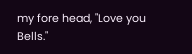my fore head, "Love you Bells."